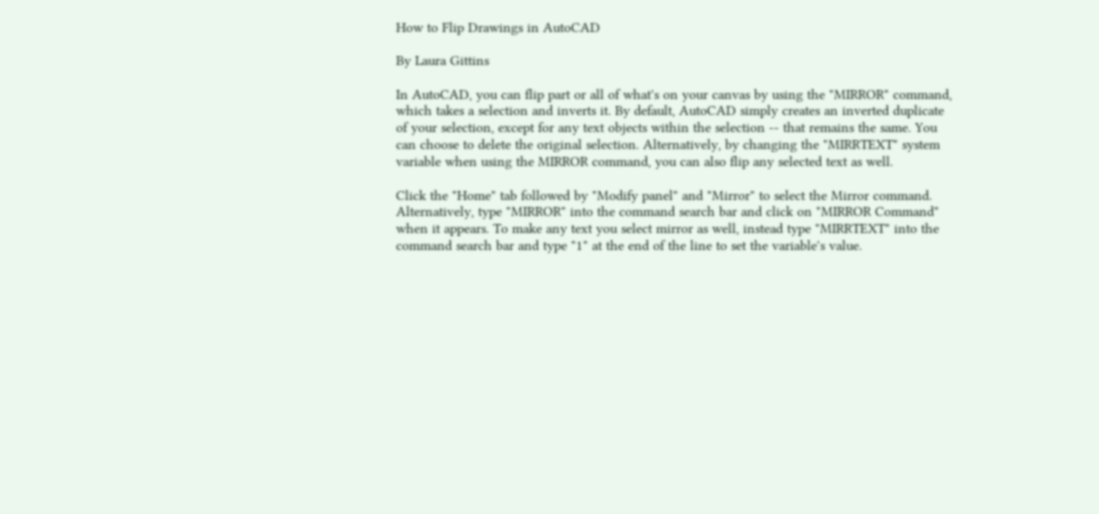How to Flip Drawings in AutoCAD

By Laura Gittins

In AutoCAD, you can flip part or all of what's on your canvas by using the "MIRROR" command, which takes a selection and inverts it. By default, AutoCAD simply creates an inverted duplicate of your selection, except for any text objects within the selection -- that remains the same. You can choose to delete the original selection. Alternatively, by changing the "MIRRTEXT" system variable when using the MIRROR command, you can also flip any selected text as well.

Click the "Home" tab followed by "Modify panel" and "Mirror" to select the Mirror command. Alternatively, type "MIRROR" into the command search bar and click on "MIRROR Command" when it appears. To make any text you select mirror as well, instead type "MIRRTEXT" into the command search bar and type "1" at the end of the line to set the variable's value.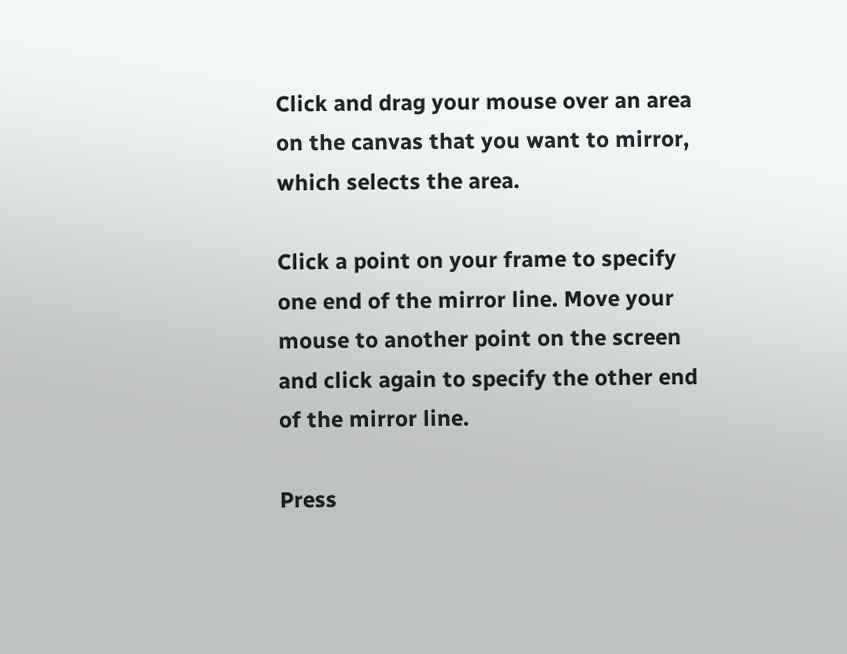Click and drag your mouse over an area on the canvas that you want to mirror, which selects the area.

Click a point on your frame to specify one end of the mirror line. Move your mouse to another point on the screen and click again to specify the other end of the mirror line.

Press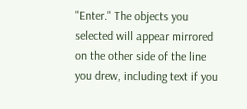"Enter." The objects you selected will appear mirrored on the other side of the line you drew, including text if you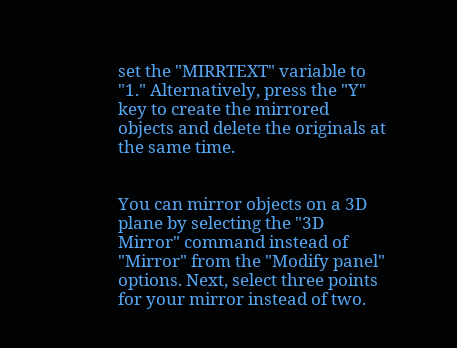set the "MIRRTEXT" variable to "1." Alternatively, press the "Y" key to create the mirrored objects and delete the originals at the same time.


You can mirror objects on a 3D plane by selecting the "3D Mirror" command instead of "Mirror" from the "Modify panel" options. Next, select three points for your mirror instead of two.